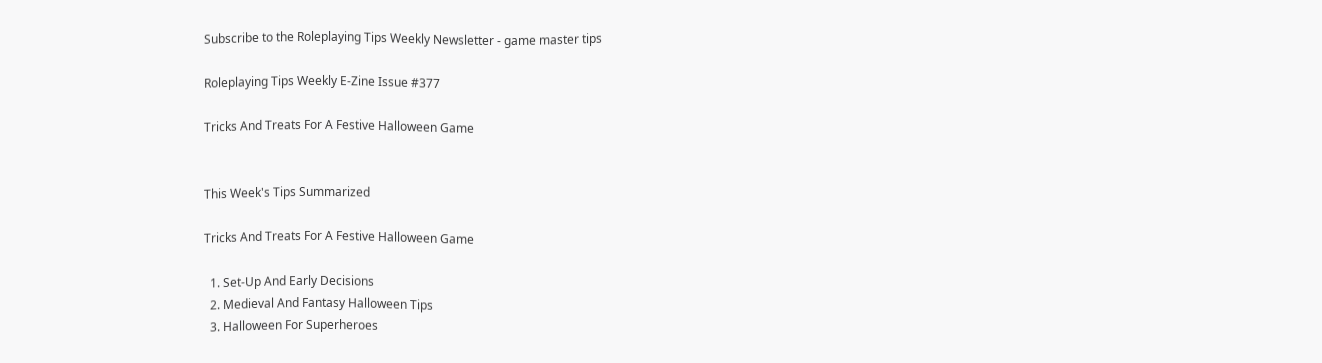Subscribe to the Roleplaying Tips Weekly Newsletter - game master tips

Roleplaying Tips Weekly E-Zine Issue #377

Tricks And Treats For A Festive Halloween Game


This Week's Tips Summarized

Tricks And Treats For A Festive Halloween Game

  1. Set-Up And Early Decisions
  2. Medieval And Fantasy Halloween Tips
  3. Halloween For Superheroes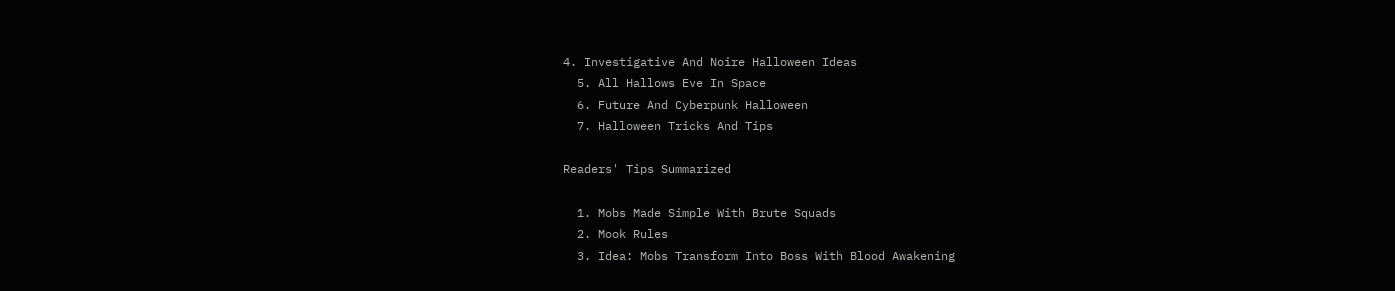4. Investigative And Noire Halloween Ideas
  5. All Hallows Eve In Space
  6. Future And Cyberpunk Halloween
  7. Halloween Tricks And Tips

Readers' Tips Summarized

  1. Mobs Made Simple With Brute Squads
  2. Mook Rules
  3. Idea: Mobs Transform Into Boss With Blood Awakening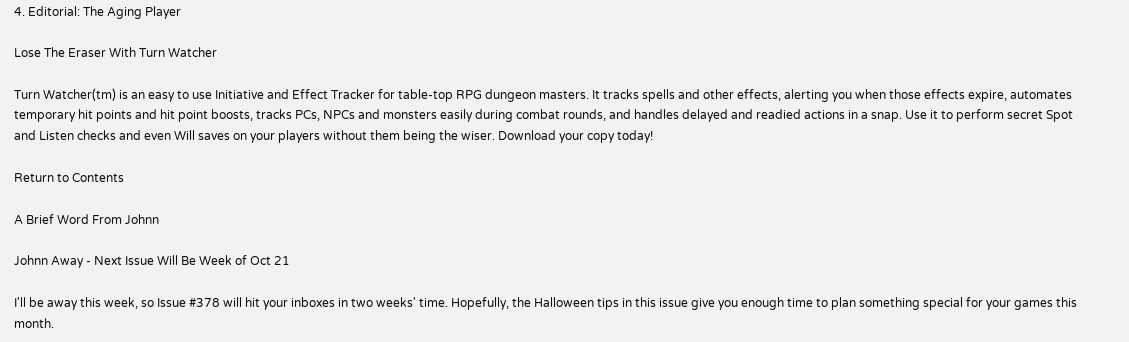4. Editorial: The Aging Player

Lose The Eraser With Turn Watcher

Turn Watcher(tm) is an easy to use Initiative and Effect Tracker for table-top RPG dungeon masters. It tracks spells and other effects, alerting you when those effects expire, automates temporary hit points and hit point boosts, tracks PCs, NPCs and monsters easily during combat rounds, and handles delayed and readied actions in a snap. Use it to perform secret Spot and Listen checks and even Will saves on your players without them being the wiser. Download your copy today!

Return to Contents

A Brief Word From Johnn

Johnn Away - Next Issue Will Be Week of Oct 21

I'll be away this week, so Issue #378 will hit your inboxes in two weeks' time. Hopefully, the Halloween tips in this issue give you enough time to plan something special for your games this month.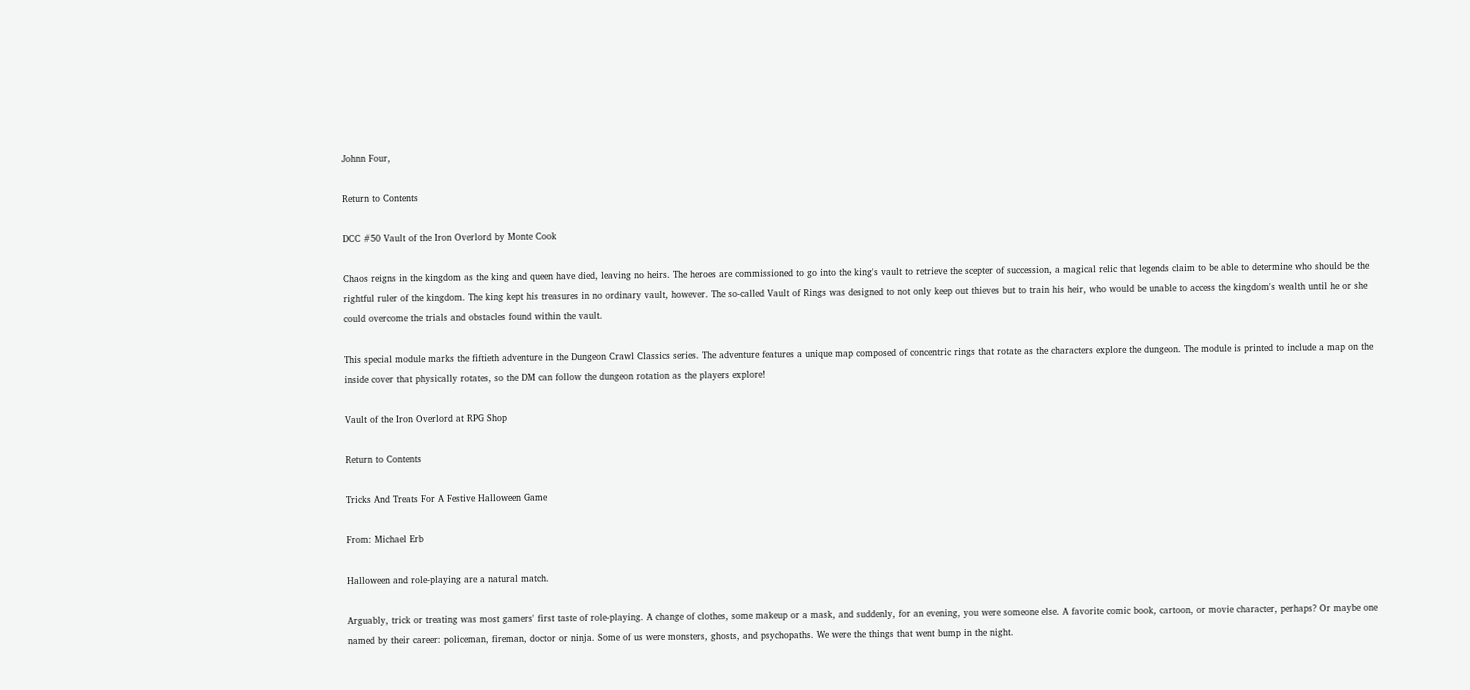Johnn Four,

Return to Contents

DCC #50 Vault of the Iron Overlord by Monte Cook

Chaos reigns in the kingdom as the king and queen have died, leaving no heirs. The heroes are commissioned to go into the king's vault to retrieve the scepter of succession, a magical relic that legends claim to be able to determine who should be the rightful ruler of the kingdom. The king kept his treasures in no ordinary vault, however. The so-called Vault of Rings was designed to not only keep out thieves but to train his heir, who would be unable to access the kingdom's wealth until he or she could overcome the trials and obstacles found within the vault.

This special module marks the fiftieth adventure in the Dungeon Crawl Classics series. The adventure features a unique map composed of concentric rings that rotate as the characters explore the dungeon. The module is printed to include a map on the inside cover that physically rotates, so the DM can follow the dungeon rotation as the players explore!

Vault of the Iron Overlord at RPG Shop

Return to Contents

Tricks And Treats For A Festive Halloween Game

From: Michael Erb

Halloween and role-playing are a natural match.

Arguably, trick or treating was most gamers' first taste of role-playing. A change of clothes, some makeup or a mask, and suddenly, for an evening, you were someone else. A favorite comic book, cartoon, or movie character, perhaps? Or maybe one named by their career: policeman, fireman, doctor or ninja. Some of us were monsters, ghosts, and psychopaths. We were the things that went bump in the night.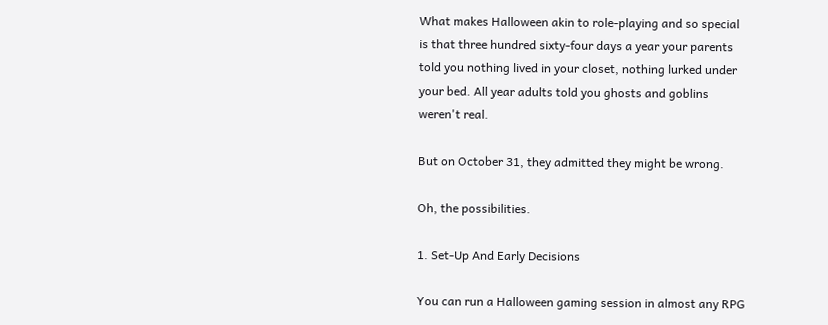What makes Halloween akin to role-playing and so special is that three hundred sixty-four days a year your parents told you nothing lived in your closet, nothing lurked under your bed. All year adults told you ghosts and goblins weren't real.

But on October 31, they admitted they might be wrong.

Oh, the possibilities.

1. Set-Up And Early Decisions

You can run a Halloween gaming session in almost any RPG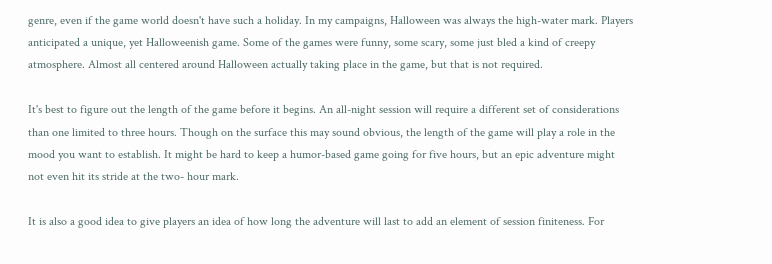genre, even if the game world doesn't have such a holiday. In my campaigns, Halloween was always the high-water mark. Players anticipated a unique, yet Halloweenish game. Some of the games were funny, some scary, some just bled a kind of creepy atmosphere. Almost all centered around Halloween actually taking place in the game, but that is not required.

It's best to figure out the length of the game before it begins. An all-night session will require a different set of considerations than one limited to three hours. Though on the surface this may sound obvious, the length of the game will play a role in the mood you want to establish. It might be hard to keep a humor-based game going for five hours, but an epic adventure might not even hit its stride at the two- hour mark.

It is also a good idea to give players an idea of how long the adventure will last to add an element of session finiteness. For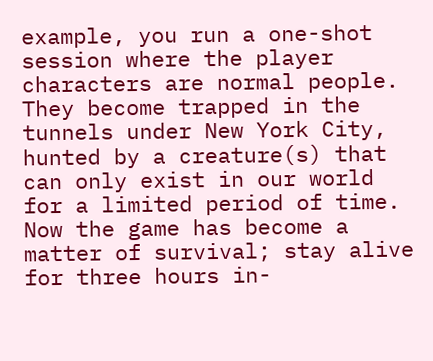example, you run a one-shot session where the player characters are normal people. They become trapped in the tunnels under New York City, hunted by a creature(s) that can only exist in our world for a limited period of time. Now the game has become a matter of survival; stay alive for three hours in-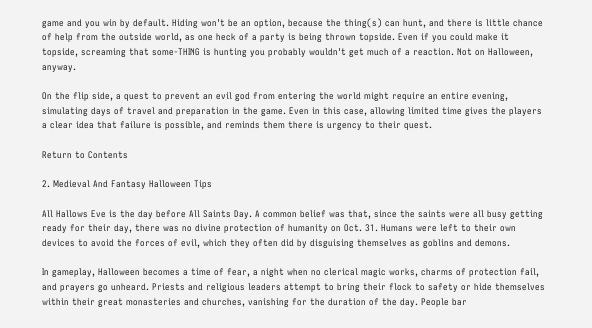game and you win by default. Hiding won't be an option, because the thing(s) can hunt, and there is little chance of help from the outside world, as one heck of a party is being thrown topside. Even if you could make it topside, screaming that some-THING is hunting you probably wouldn't get much of a reaction. Not on Halloween, anyway.

On the flip side, a quest to prevent an evil god from entering the world might require an entire evening, simulating days of travel and preparation in the game. Even in this case, allowing limited time gives the players a clear idea that failure is possible, and reminds them there is urgency to their quest.

Return to Contents

2. Medieval And Fantasy Halloween Tips

All Hallows Eve is the day before All Saints Day. A common belief was that, since the saints were all busy getting ready for their day, there was no divine protection of humanity on Oct. 31. Humans were left to their own devices to avoid the forces of evil, which they often did by disguising themselves as goblins and demons.

In gameplay, Halloween becomes a time of fear, a night when no clerical magic works, charms of protection fail, and prayers go unheard. Priests and religious leaders attempt to bring their flock to safety or hide themselves within their great monasteries and churches, vanishing for the duration of the day. People bar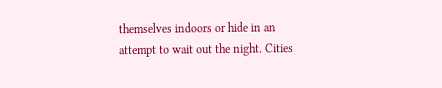themselves indoors or hide in an attempt to wait out the night. Cities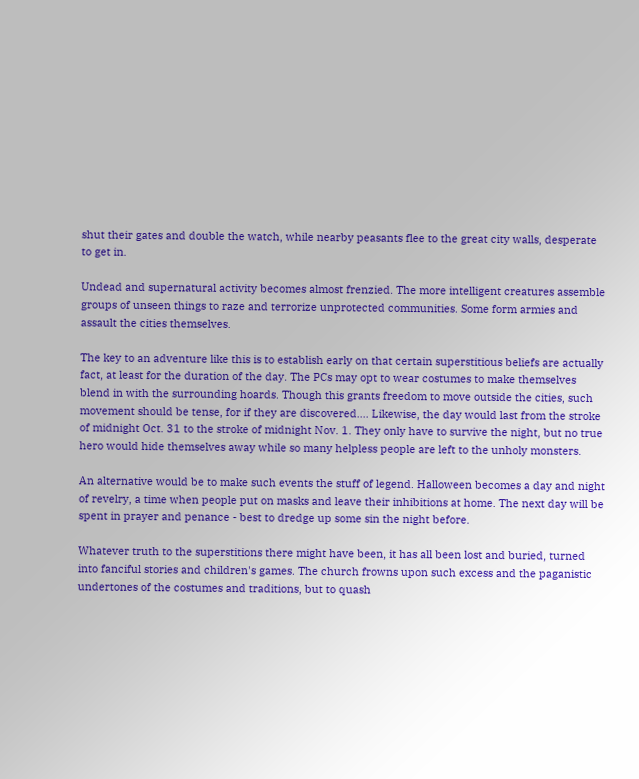shut their gates and double the watch, while nearby peasants flee to the great city walls, desperate to get in.

Undead and supernatural activity becomes almost frenzied. The more intelligent creatures assemble groups of unseen things to raze and terrorize unprotected communities. Some form armies and assault the cities themselves.

The key to an adventure like this is to establish early on that certain superstitious beliefs are actually fact, at least for the duration of the day. The PCs may opt to wear costumes to make themselves blend in with the surrounding hoards. Though this grants freedom to move outside the cities, such movement should be tense, for if they are discovered.... Likewise, the day would last from the stroke of midnight Oct. 31 to the stroke of midnight Nov. 1. They only have to survive the night, but no true hero would hide themselves away while so many helpless people are left to the unholy monsters.

An alternative would be to make such events the stuff of legend. Halloween becomes a day and night of revelry, a time when people put on masks and leave their inhibitions at home. The next day will be spent in prayer and penance - best to dredge up some sin the night before.

Whatever truth to the superstitions there might have been, it has all been lost and buried, turned into fanciful stories and children's games. The church frowns upon such excess and the paganistic undertones of the costumes and traditions, but to quash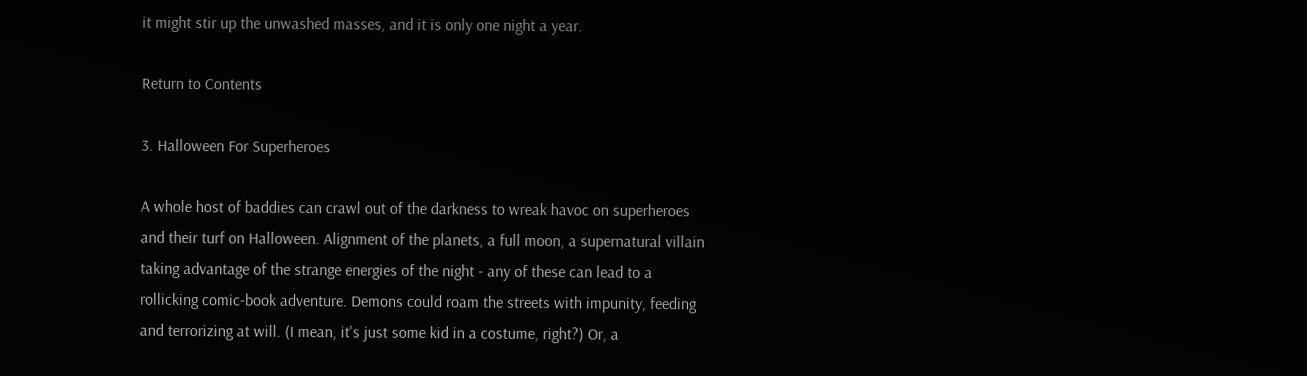it might stir up the unwashed masses, and it is only one night a year.

Return to Contents

3. Halloween For Superheroes

A whole host of baddies can crawl out of the darkness to wreak havoc on superheroes and their turf on Halloween. Alignment of the planets, a full moon, a supernatural villain taking advantage of the strange energies of the night - any of these can lead to a rollicking comic-book adventure. Demons could roam the streets with impunity, feeding and terrorizing at will. (I mean, it's just some kid in a costume, right?) Or, a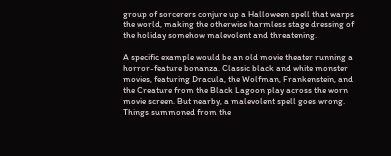group of sorcerers conjure up a Halloween spell that warps the world, making the otherwise harmless stage dressing of the holiday somehow malevolent and threatening.

A specific example would be an old movie theater running a horror-feature bonanza. Classic black and white monster movies, featuring Dracula, the Wolfman, Frankenstein, and the Creature from the Black Lagoon play across the worn movie screen. But nearby, a malevolent spell goes wrong. Things summoned from the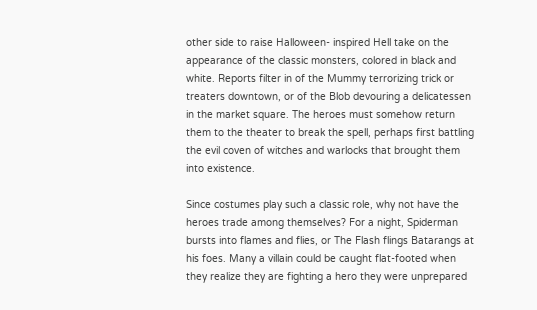other side to raise Halloween- inspired Hell take on the appearance of the classic monsters, colored in black and white. Reports filter in of the Mummy terrorizing trick or treaters downtown, or of the Blob devouring a delicatessen in the market square. The heroes must somehow return them to the theater to break the spell, perhaps first battling the evil coven of witches and warlocks that brought them into existence.

Since costumes play such a classic role, why not have the heroes trade among themselves? For a night, Spiderman bursts into flames and flies, or The Flash flings Batarangs at his foes. Many a villain could be caught flat-footed when they realize they are fighting a hero they were unprepared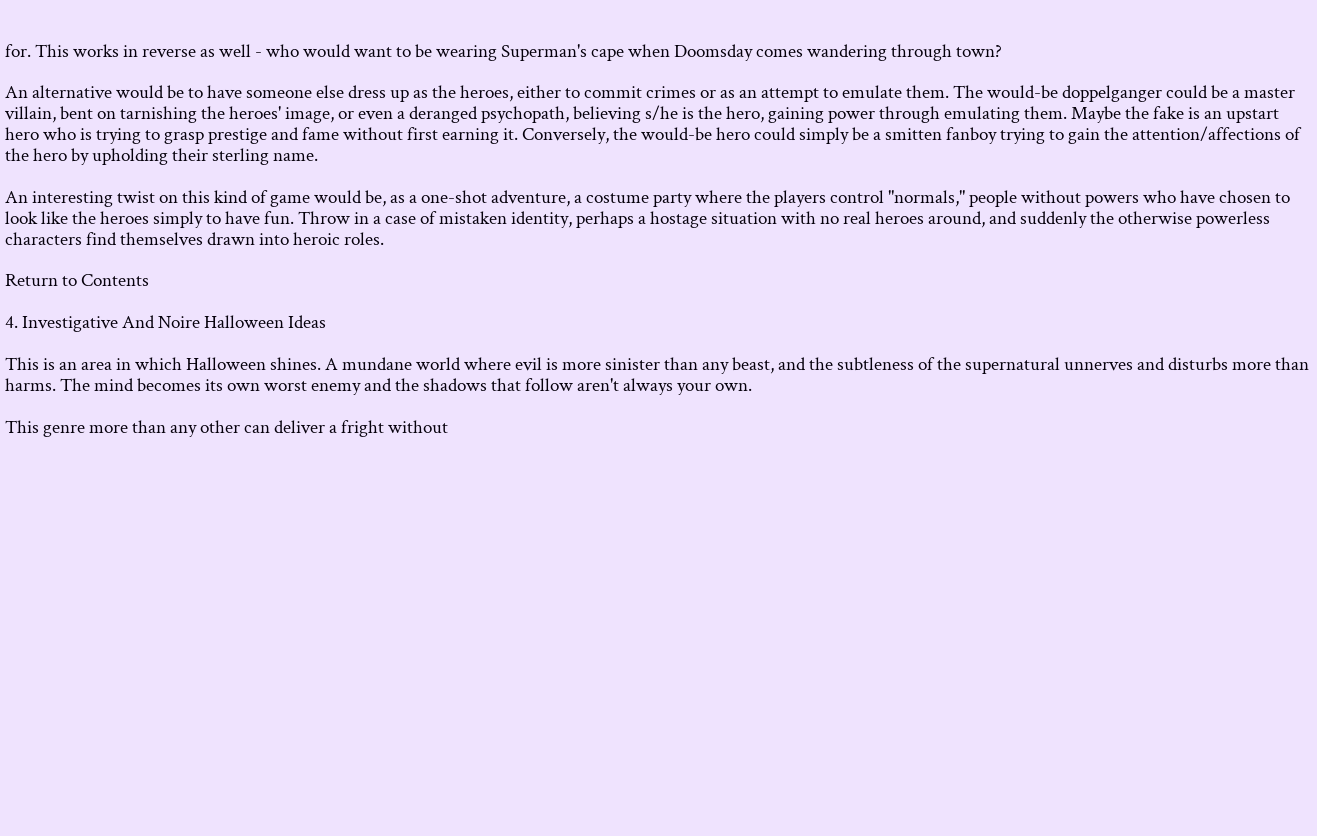for. This works in reverse as well - who would want to be wearing Superman's cape when Doomsday comes wandering through town?

An alternative would be to have someone else dress up as the heroes, either to commit crimes or as an attempt to emulate them. The would-be doppelganger could be a master villain, bent on tarnishing the heroes' image, or even a deranged psychopath, believing s/he is the hero, gaining power through emulating them. Maybe the fake is an upstart hero who is trying to grasp prestige and fame without first earning it. Conversely, the would-be hero could simply be a smitten fanboy trying to gain the attention/affections of the hero by upholding their sterling name.

An interesting twist on this kind of game would be, as a one-shot adventure, a costume party where the players control "normals," people without powers who have chosen to look like the heroes simply to have fun. Throw in a case of mistaken identity, perhaps a hostage situation with no real heroes around, and suddenly the otherwise powerless characters find themselves drawn into heroic roles.

Return to Contents

4. Investigative And Noire Halloween Ideas

This is an area in which Halloween shines. A mundane world where evil is more sinister than any beast, and the subtleness of the supernatural unnerves and disturbs more than harms. The mind becomes its own worst enemy and the shadows that follow aren't always your own.

This genre more than any other can deliver a fright without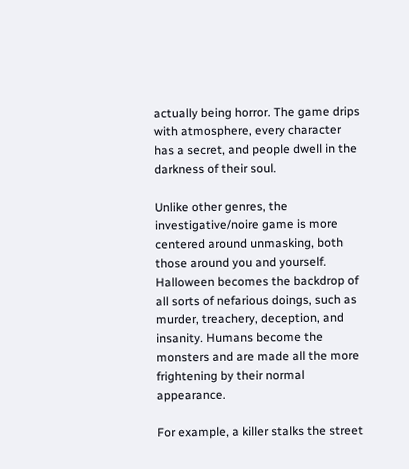actually being horror. The game drips with atmosphere, every character has a secret, and people dwell in the darkness of their soul.

Unlike other genres, the investigative/noire game is more centered around unmasking, both those around you and yourself. Halloween becomes the backdrop of all sorts of nefarious doings, such as murder, treachery, deception, and insanity. Humans become the monsters and are made all the more frightening by their normal appearance.

For example, a killer stalks the street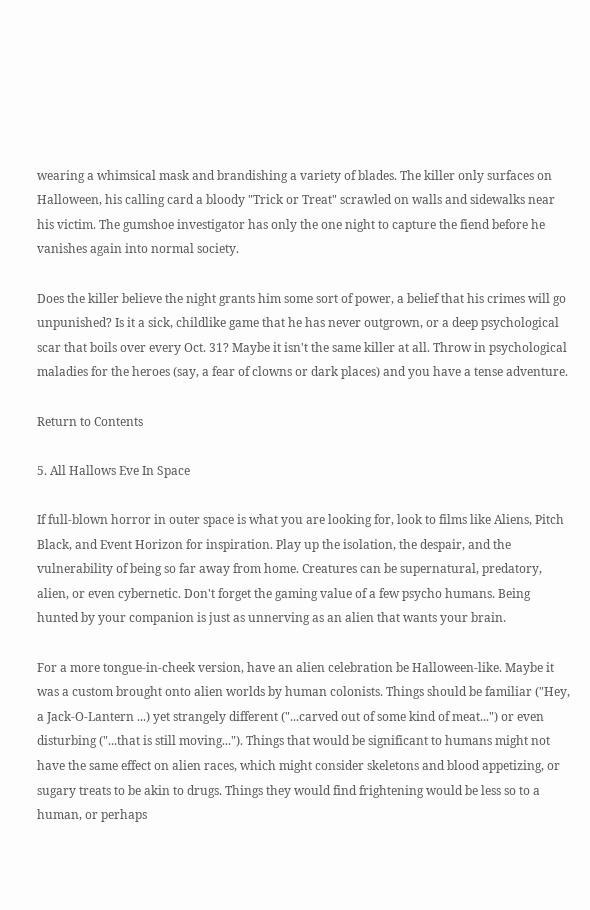wearing a whimsical mask and brandishing a variety of blades. The killer only surfaces on Halloween, his calling card a bloody "Trick or Treat" scrawled on walls and sidewalks near his victim. The gumshoe investigator has only the one night to capture the fiend before he vanishes again into normal society.

Does the killer believe the night grants him some sort of power, a belief that his crimes will go unpunished? Is it a sick, childlike game that he has never outgrown, or a deep psychological scar that boils over every Oct. 31? Maybe it isn't the same killer at all. Throw in psychological maladies for the heroes (say, a fear of clowns or dark places) and you have a tense adventure.

Return to Contents

5. All Hallows Eve In Space

If full-blown horror in outer space is what you are looking for, look to films like Aliens, Pitch Black, and Event Horizon for inspiration. Play up the isolation, the despair, and the vulnerability of being so far away from home. Creatures can be supernatural, predatory, alien, or even cybernetic. Don't forget the gaming value of a few psycho humans. Being hunted by your companion is just as unnerving as an alien that wants your brain.

For a more tongue-in-cheek version, have an alien celebration be Halloween-like. Maybe it was a custom brought onto alien worlds by human colonists. Things should be familiar ("Hey, a Jack-O-Lantern ...) yet strangely different ("...carved out of some kind of meat...") or even disturbing ("...that is still moving..."). Things that would be significant to humans might not have the same effect on alien races, which might consider skeletons and blood appetizing, or sugary treats to be akin to drugs. Things they would find frightening would be less so to a human, or perhaps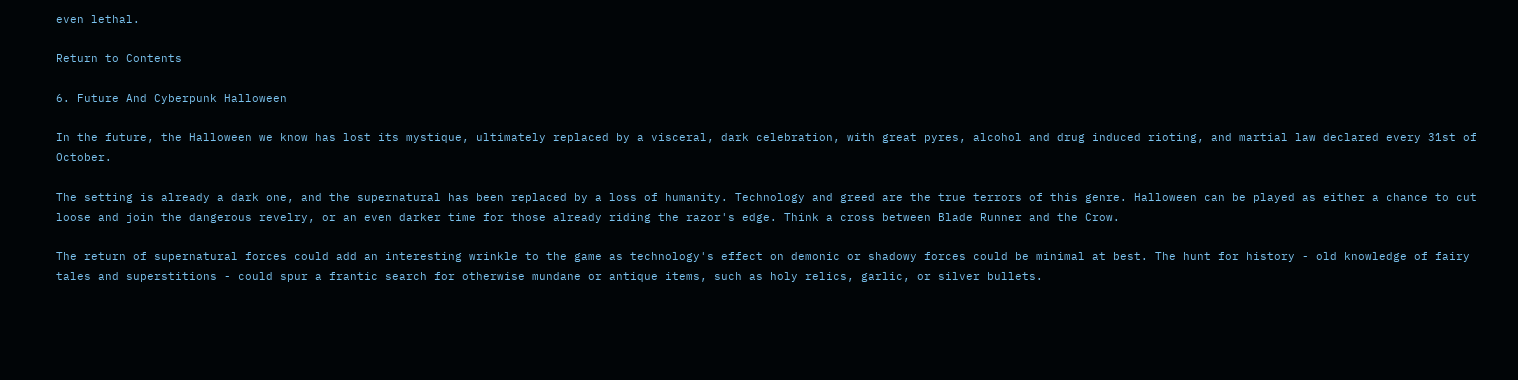even lethal.

Return to Contents

6. Future And Cyberpunk Halloween

In the future, the Halloween we know has lost its mystique, ultimately replaced by a visceral, dark celebration, with great pyres, alcohol and drug induced rioting, and martial law declared every 31st of October.

The setting is already a dark one, and the supernatural has been replaced by a loss of humanity. Technology and greed are the true terrors of this genre. Halloween can be played as either a chance to cut loose and join the dangerous revelry, or an even darker time for those already riding the razor's edge. Think a cross between Blade Runner and the Crow.

The return of supernatural forces could add an interesting wrinkle to the game as technology's effect on demonic or shadowy forces could be minimal at best. The hunt for history - old knowledge of fairy tales and superstitions - could spur a frantic search for otherwise mundane or antique items, such as holy relics, garlic, or silver bullets.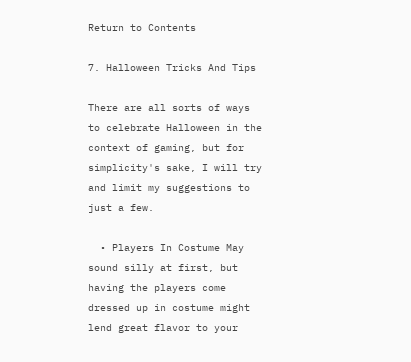Return to Contents

7. Halloween Tricks And Tips

There are all sorts of ways to celebrate Halloween in the context of gaming, but for simplicity's sake, I will try and limit my suggestions to just a few.

  • Players In Costume May sound silly at first, but having the players come dressed up in costume might lend great flavor to your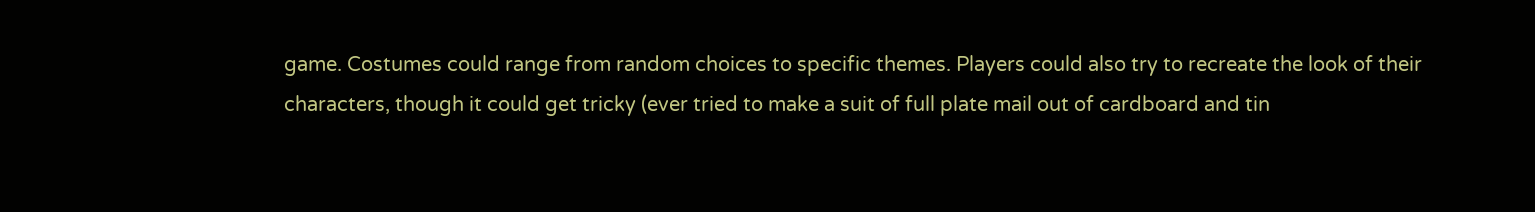game. Costumes could range from random choices to specific themes. Players could also try to recreate the look of their characters, though it could get tricky (ever tried to make a suit of full plate mail out of cardboard and tin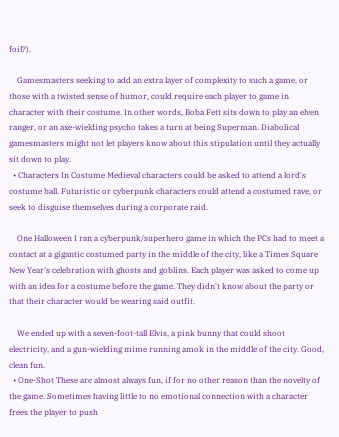foil?).

    Gamesmasters seeking to add an extra layer of complexity to such a game, or those with a twisted sense of humor, could require each player to game in character with their costume. In other words, Boba Fett sits down to play an elven ranger, or an axe-wielding psycho takes a turn at being Superman. Diabolical gamesmasters might not let players know about this stipulation until they actually sit down to play.
  • Characters In Costume Medieval characters could be asked to attend a lord's costume ball. Futuristic or cyberpunk characters could attend a costumed rave, or seek to disguise themselves during a corporate raid.

    One Halloween I ran a cyberpunk/superhero game in which the PCs had to meet a contact at a gigantic costumed party in the middle of the city, like a Times Square New Year's celebration with ghosts and goblins. Each player was asked to come up with an idea for a costume before the game. They didn't know about the party or that their character would be wearing said outfit.

    We ended up with a seven-foot-tall Elvis, a pink bunny that could shoot electricity, and a gun-wielding mime running amok in the middle of the city. Good, clean fun.
  • One-Shot These are almost always fun, if for no other reason than the novelty of the game. Sometimes having little to no emotional connection with a character frees the player to push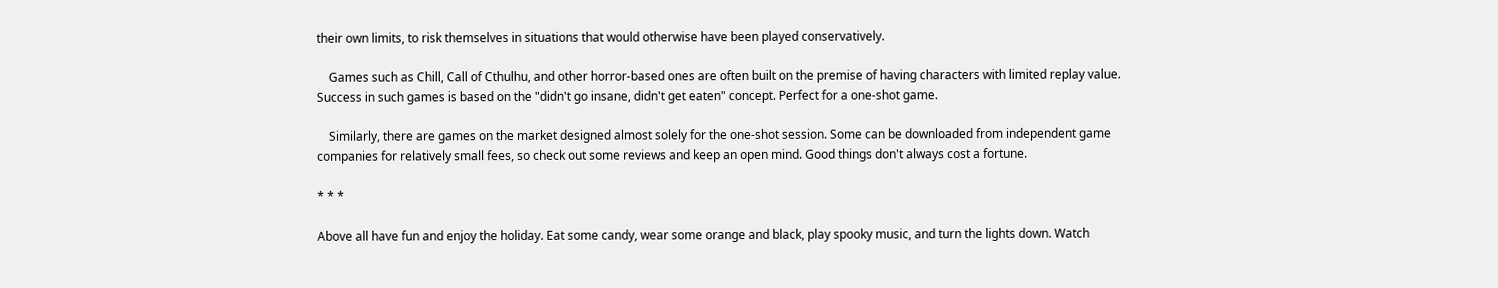their own limits, to risk themselves in situations that would otherwise have been played conservatively.

    Games such as Chill, Call of Cthulhu, and other horror-based ones are often built on the premise of having characters with limited replay value. Success in such games is based on the "didn't go insane, didn't get eaten" concept. Perfect for a one-shot game.

    Similarly, there are games on the market designed almost solely for the one-shot session. Some can be downloaded from independent game companies for relatively small fees, so check out some reviews and keep an open mind. Good things don't always cost a fortune.

* * *

Above all have fun and enjoy the holiday. Eat some candy, wear some orange and black, play spooky music, and turn the lights down. Watch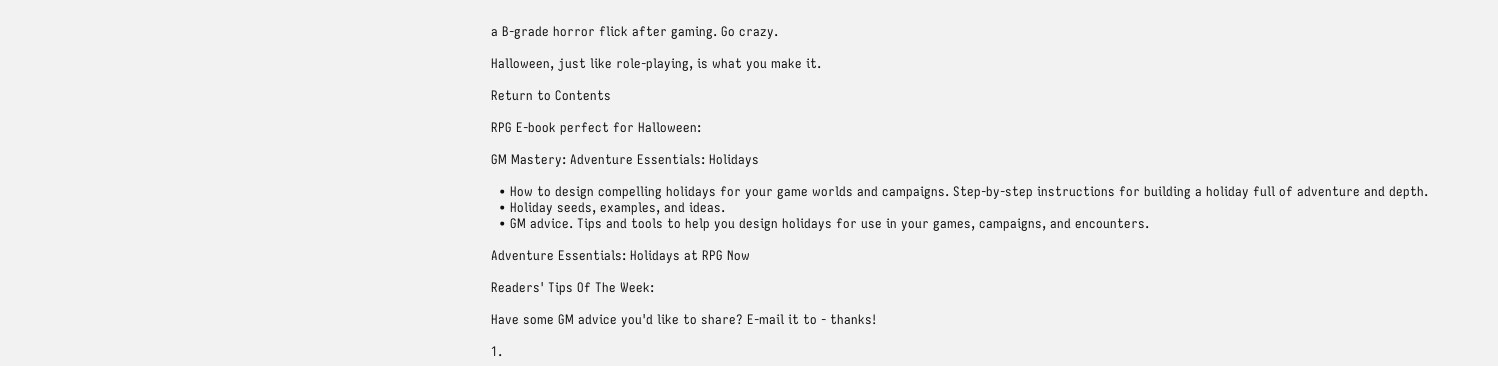a B-grade horror flick after gaming. Go crazy.

Halloween, just like role-playing, is what you make it.

Return to Contents

RPG E-book perfect for Halloween:

GM Mastery: Adventure Essentials: Holidays

  • How to design compelling holidays for your game worlds and campaigns. Step-by-step instructions for building a holiday full of adventure and depth.
  • Holiday seeds, examples, and ideas.
  • GM advice. Tips and tools to help you design holidays for use in your games, campaigns, and encounters.

Adventure Essentials: Holidays at RPG Now

Readers' Tips Of The Week:

Have some GM advice you'd like to share? E-mail it to - thanks!

1.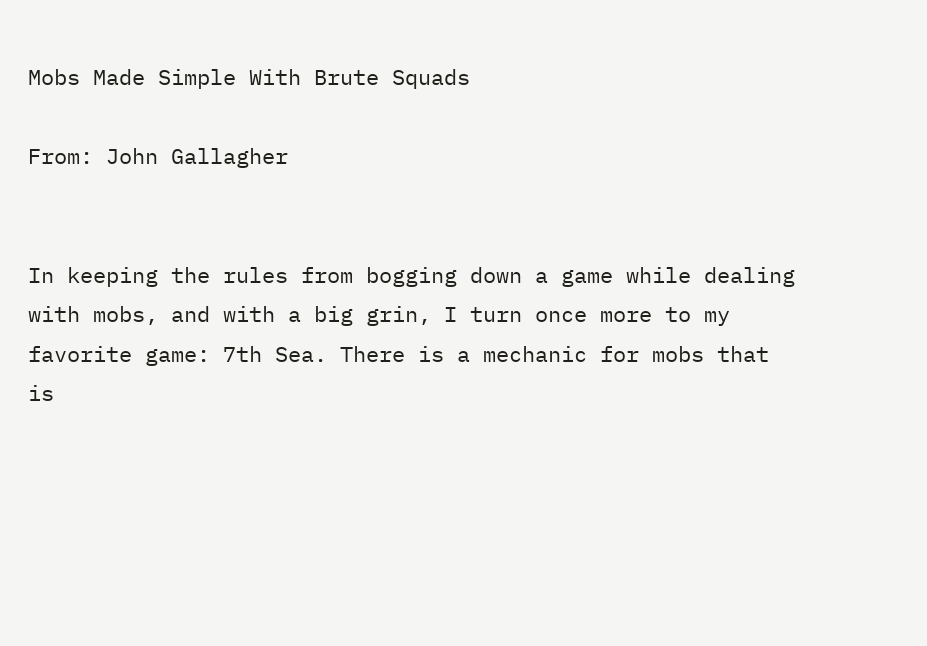Mobs Made Simple With Brute Squads

From: John Gallagher


In keeping the rules from bogging down a game while dealing with mobs, and with a big grin, I turn once more to my favorite game: 7th Sea. There is a mechanic for mobs that is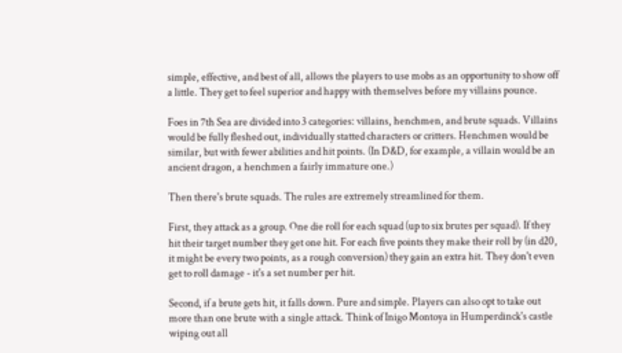simple, effective, and best of all, allows the players to use mobs as an opportunity to show off a little. They get to feel superior and happy with themselves before my villains pounce.

Foes in 7th Sea are divided into 3 categories: villains, henchmen, and brute squads. Villains would be fully fleshed out, individually statted characters or critters. Henchmen would be similar, but with fewer abilities and hit points. (In D&D, for example, a villain would be an ancient dragon, a henchmen a fairly immature one.)

Then there's brute squads. The rules are extremely streamlined for them.

First, they attack as a group. One die roll for each squad (up to six brutes per squad). If they hit their target number they get one hit. For each five points they make their roll by (in d20, it might be every two points, as a rough conversion) they gain an extra hit. They don't even get to roll damage - it's a set number per hit.

Second, if a brute gets hit, it falls down. Pure and simple. Players can also opt to take out more than one brute with a single attack. Think of Inigo Montoya in Humperdinck's castle wiping out all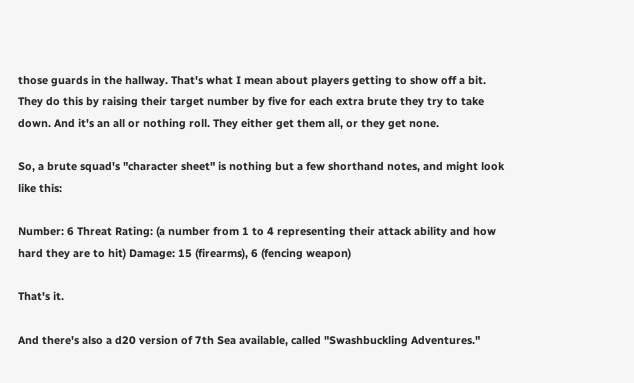those guards in the hallway. That's what I mean about players getting to show off a bit. They do this by raising their target number by five for each extra brute they try to take down. And it's an all or nothing roll. They either get them all, or they get none.

So, a brute squad's "character sheet" is nothing but a few shorthand notes, and might look like this:

Number: 6 Threat Rating: (a number from 1 to 4 representing their attack ability and how hard they are to hit) Damage: 15 (firearms), 6 (fencing weapon)

That's it.

And there's also a d20 version of 7th Sea available, called "Swashbuckling Adventures."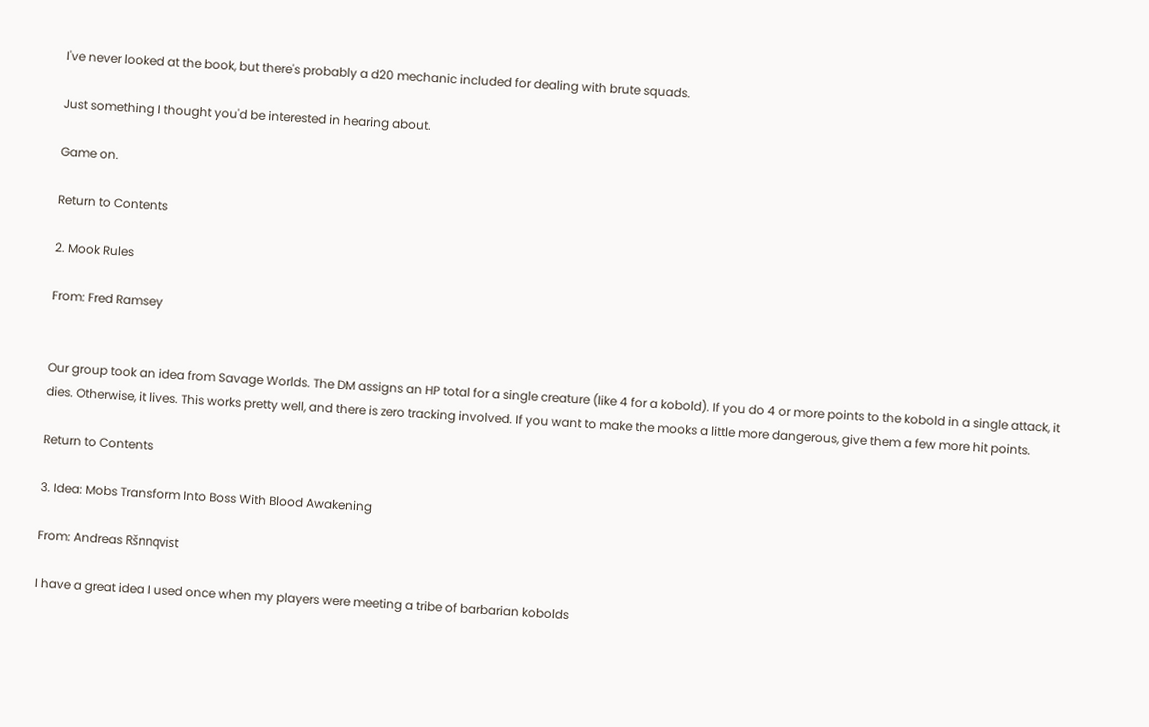I've never looked at the book, but there's probably a d20 mechanic included for dealing with brute squads.

Just something I thought you'd be interested in hearing about.

Game on.

Return to Contents

2. Mook Rules

From: Fred Ramsey


Our group took an idea from Savage Worlds. The DM assigns an HP total for a single creature (like 4 for a kobold). If you do 4 or more points to the kobold in a single attack, it dies. Otherwise, it lives. This works pretty well, and there is zero tracking involved. If you want to make the mooks a little more dangerous, give them a few more hit points.

Return to Contents

3. Idea: Mobs Transform Into Boss With Blood Awakening

From: Andreas Ršnnqvist

I have a great idea I used once when my players were meeting a tribe of barbarian kobolds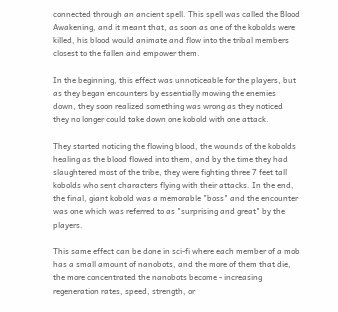connected through an ancient spell. This spell was called the Blood Awakening, and it meant that, as soon as one of the kobolds were killed, his blood would animate and flow into the tribal members closest to the fallen and empower them.

In the beginning, this effect was unnoticeable for the players, but as they began encounters by essentially mowing the enemies down, they soon realized something was wrong as they noticed they no longer could take down one kobold with one attack.

They started noticing the flowing blood, the wounds of the kobolds healing as the blood flowed into them, and by the time they had slaughtered most of the tribe, they were fighting three 7 feet tall kobolds who sent characters flying with their attacks. In the end, the final, giant kobold was a memorable "boss" and the encounter was one which was referred to as "surprising and great" by the players.

This same effect can be done in sci-fi where each member of a mob has a small amount of nanobots, and the more of them that die, the more concentrated the nanobots become - increasing regeneration rates, speed, strength, or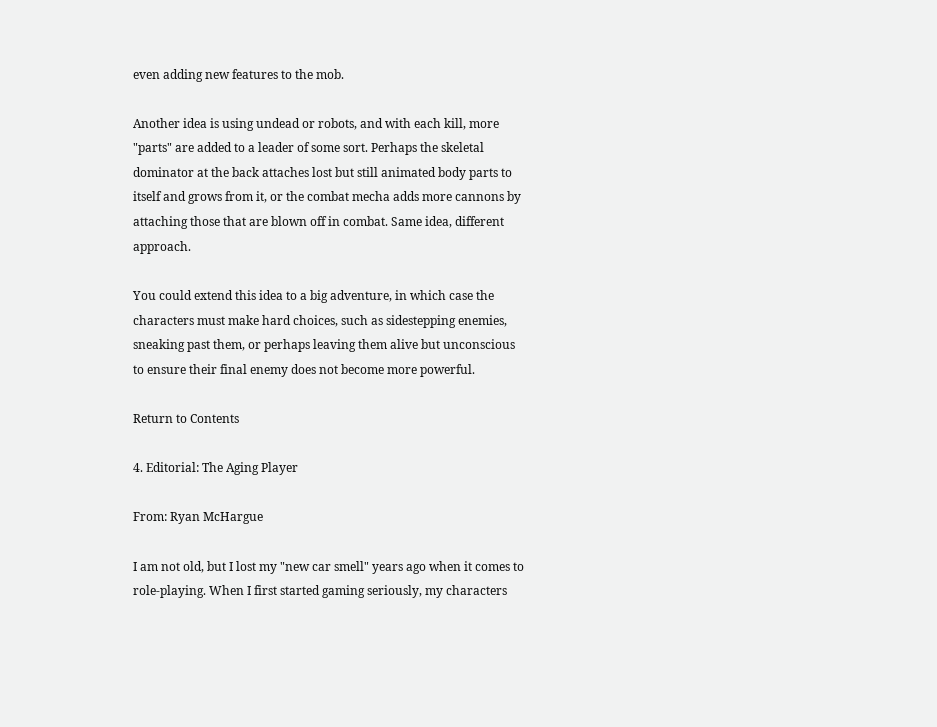even adding new features to the mob.

Another idea is using undead or robots, and with each kill, more "parts" are added to a leader of some sort. Perhaps the skeletal dominator at the back attaches lost but still animated body parts to itself and grows from it, or the combat mecha adds more cannons by attaching those that are blown off in combat. Same idea, different approach.

You could extend this idea to a big adventure, in which case the characters must make hard choices, such as sidestepping enemies, sneaking past them, or perhaps leaving them alive but unconscious to ensure their final enemy does not become more powerful.

Return to Contents

4. Editorial: The Aging Player

From: Ryan McHargue

I am not old, but I lost my "new car smell" years ago when it comes to role-playing. When I first started gaming seriously, my characters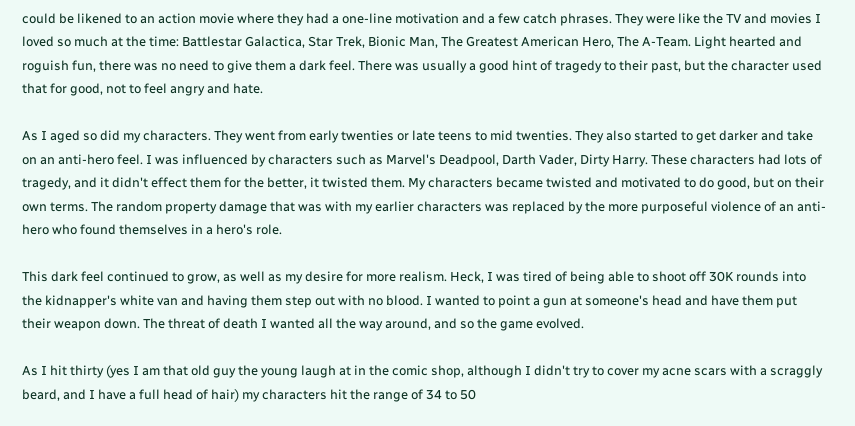could be likened to an action movie where they had a one-line motivation and a few catch phrases. They were like the TV and movies I loved so much at the time: Battlestar Galactica, Star Trek, Bionic Man, The Greatest American Hero, The A-Team. Light hearted and roguish fun, there was no need to give them a dark feel. There was usually a good hint of tragedy to their past, but the character used that for good, not to feel angry and hate.

As I aged so did my characters. They went from early twenties or late teens to mid twenties. They also started to get darker and take on an anti-hero feel. I was influenced by characters such as Marvel's Deadpool, Darth Vader, Dirty Harry. These characters had lots of tragedy, and it didn't effect them for the better, it twisted them. My characters became twisted and motivated to do good, but on their own terms. The random property damage that was with my earlier characters was replaced by the more purposeful violence of an anti-hero who found themselves in a hero's role.

This dark feel continued to grow, as well as my desire for more realism. Heck, I was tired of being able to shoot off 30K rounds into the kidnapper's white van and having them step out with no blood. I wanted to point a gun at someone's head and have them put their weapon down. The threat of death I wanted all the way around, and so the game evolved.

As I hit thirty (yes I am that old guy the young laugh at in the comic shop, although I didn't try to cover my acne scars with a scraggly beard, and I have a full head of hair) my characters hit the range of 34 to 50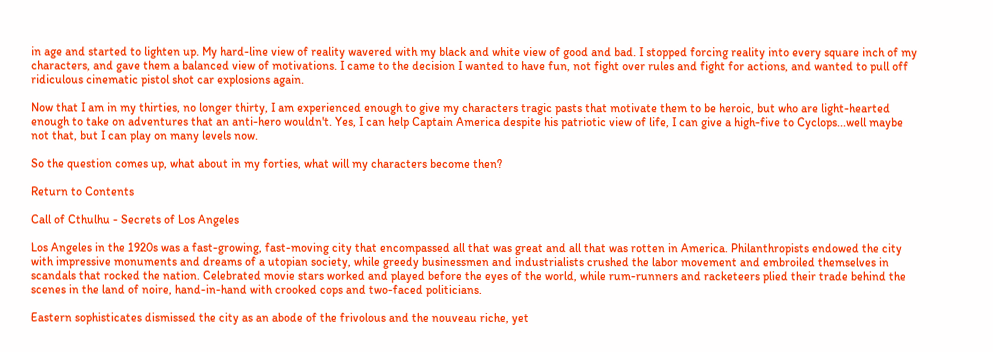in age and started to lighten up. My hard-line view of reality wavered with my black and white view of good and bad. I stopped forcing reality into every square inch of my characters, and gave them a balanced view of motivations. I came to the decision I wanted to have fun, not fight over rules and fight for actions, and wanted to pull off ridiculous cinematic pistol shot car explosions again.

Now that I am in my thirties, no longer thirty, I am experienced enough to give my characters tragic pasts that motivate them to be heroic, but who are light-hearted enough to take on adventures that an anti-hero wouldn't. Yes, I can help Captain America despite his patriotic view of life, I can give a high-five to Cyclops...well maybe not that, but I can play on many levels now.

So the question comes up, what about in my forties, what will my characters become then?

Return to Contents

Call of Cthulhu - Secrets of Los Angeles

Los Angeles in the 1920s was a fast-growing, fast-moving city that encompassed all that was great and all that was rotten in America. Philanthropists endowed the city with impressive monuments and dreams of a utopian society, while greedy businessmen and industrialists crushed the labor movement and embroiled themselves in scandals that rocked the nation. Celebrated movie stars worked and played before the eyes of the world, while rum-runners and racketeers plied their trade behind the scenes in the land of noire, hand-in-hand with crooked cops and two-faced politicians.

Eastern sophisticates dismissed the city as an abode of the frivolous and the nouveau riche, yet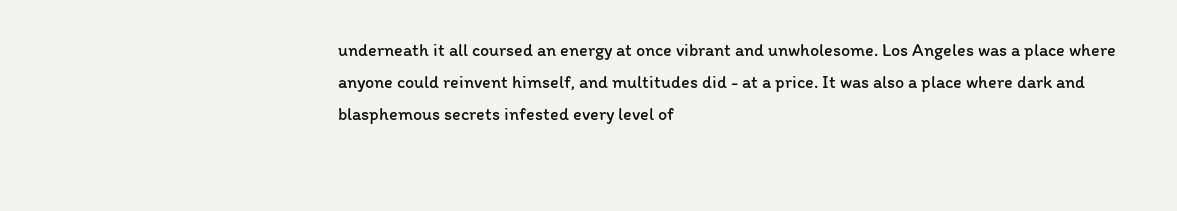underneath it all coursed an energy at once vibrant and unwholesome. Los Angeles was a place where anyone could reinvent himself, and multitudes did - at a price. It was also a place where dark and blasphemous secrets infested every level of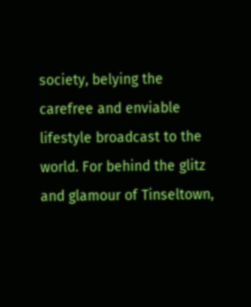society, belying the carefree and enviable lifestyle broadcast to the world. For behind the glitz and glamour of Tinseltown,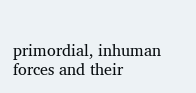primordial, inhuman forces and their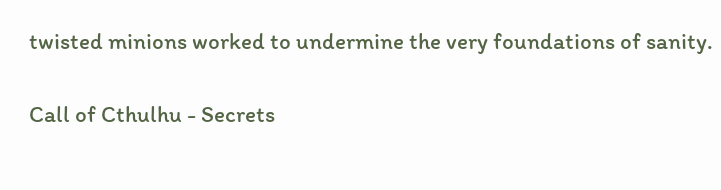twisted minions worked to undermine the very foundations of sanity.

Call of Cthulhu - Secrets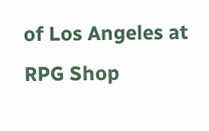of Los Angeles at RPG Shop